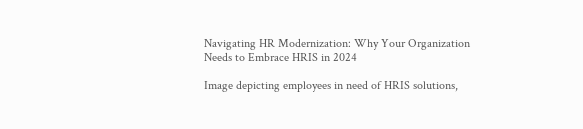Navigating HR Modernization: Why Your Organization Needs to Embrace HRIS in 2024

Image depicting employees in need of HRIS solutions,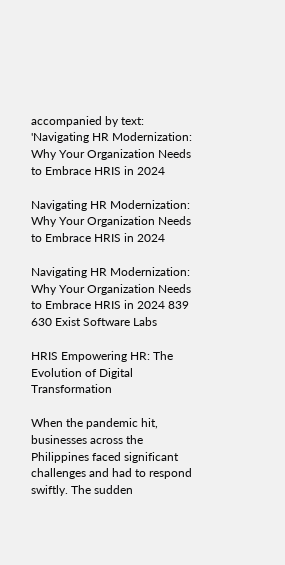accompanied by text: 'Navigating HR Modernization: Why Your Organization Needs to Embrace HRIS in 2024

Navigating HR Modernization: Why Your Organization Needs to Embrace HRIS in 2024

Navigating HR Modernization: Why Your Organization Needs to Embrace HRIS in 2024 839 630 Exist Software Labs

HRIS Empowering HR: The Evolution of Digital Transformation

When the pandemic hit, businesses across the Philippines faced significant challenges and had to respond swiftly. The sudden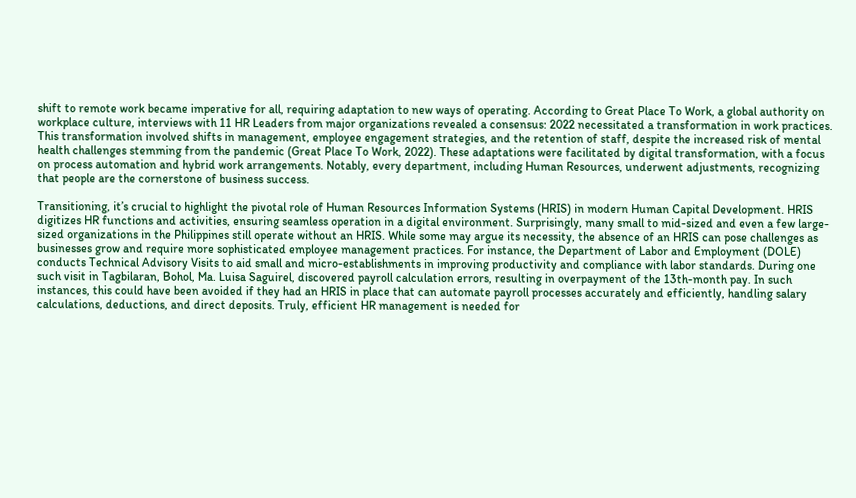shift to remote work became imperative for all, requiring adaptation to new ways of operating. According to Great Place To Work, a global authority on workplace culture, interviews with 11 HR Leaders from major organizations revealed a consensus: 2022 necessitated a transformation in work practices. This transformation involved shifts in management, employee engagement strategies, and the retention of staff, despite the increased risk of mental health challenges stemming from the pandemic (Great Place To Work, 2022). These adaptations were facilitated by digital transformation, with a focus on process automation and hybrid work arrangements. Notably, every department, including Human Resources, underwent adjustments, recognizing that people are the cornerstone of business success.

Transitioning, it’s crucial to highlight the pivotal role of Human Resources Information Systems (HRIS) in modern Human Capital Development. HRIS digitizes HR functions and activities, ensuring seamless operation in a digital environment. Surprisingly, many small to mid-sized and even a few large-sized organizations in the Philippines still operate without an HRIS. While some may argue its necessity, the absence of an HRIS can pose challenges as businesses grow and require more sophisticated employee management practices. For instance, the Department of Labor and Employment (DOLE) conducts Technical Advisory Visits to aid small and micro-establishments in improving productivity and compliance with labor standards. During one such visit in Tagbilaran, Bohol, Ma. Luisa Saguirel, discovered payroll calculation errors, resulting in overpayment of the 13th-month pay. In such instances, this could have been avoided if they had an HRIS in place that can automate payroll processes accurately and efficiently, handling salary calculations, deductions, and direct deposits. Truly, efficient HR management is needed for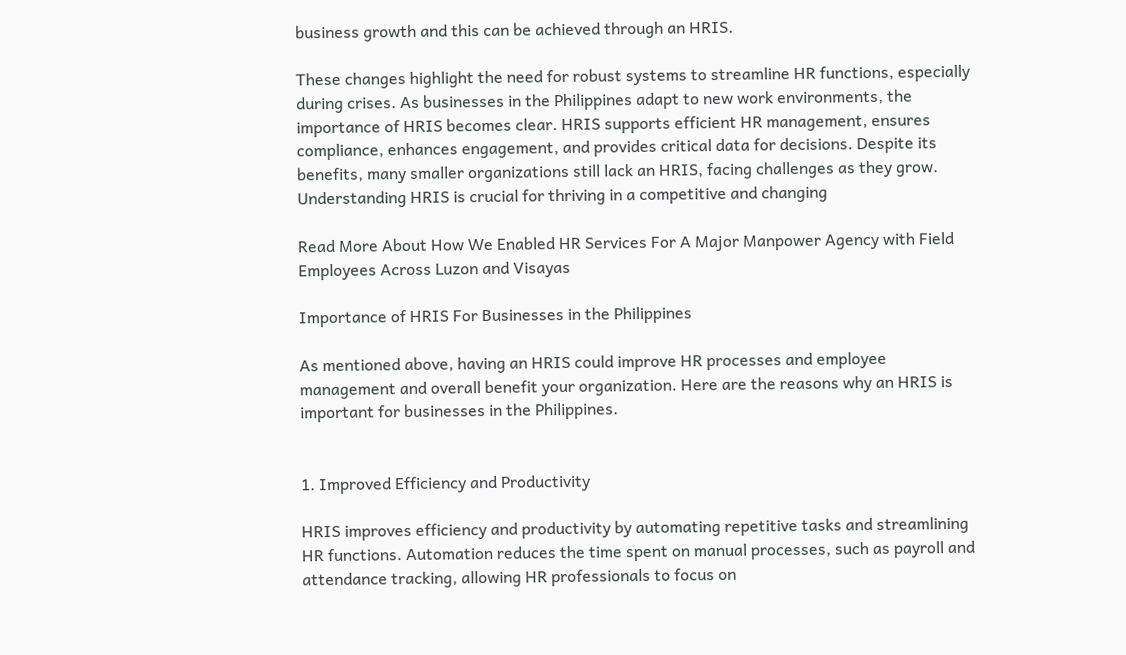business growth and this can be achieved through an HRIS.

These changes highlight the need for robust systems to streamline HR functions, especially during crises. As businesses in the Philippines adapt to new work environments, the importance of HRIS becomes clear. HRIS supports efficient HR management, ensures compliance, enhances engagement, and provides critical data for decisions. Despite its benefits, many smaller organizations still lack an HRIS, facing challenges as they grow. Understanding HRIS is crucial for thriving in a competitive and changing

Read More About How We Enabled HR Services For A Major Manpower Agency with Field Employees Across Luzon and Visayas

Importance of HRIS For Businesses in the Philippines

As mentioned above, having an HRIS could improve HR processes and employee management and overall benefit your organization. Here are the reasons why an HRIS is important for businesses in the Philippines.


1. Improved Efficiency and Productivity

HRIS improves efficiency and productivity by automating repetitive tasks and streamlining HR functions. Automation reduces the time spent on manual processes, such as payroll and attendance tracking, allowing HR professionals to focus on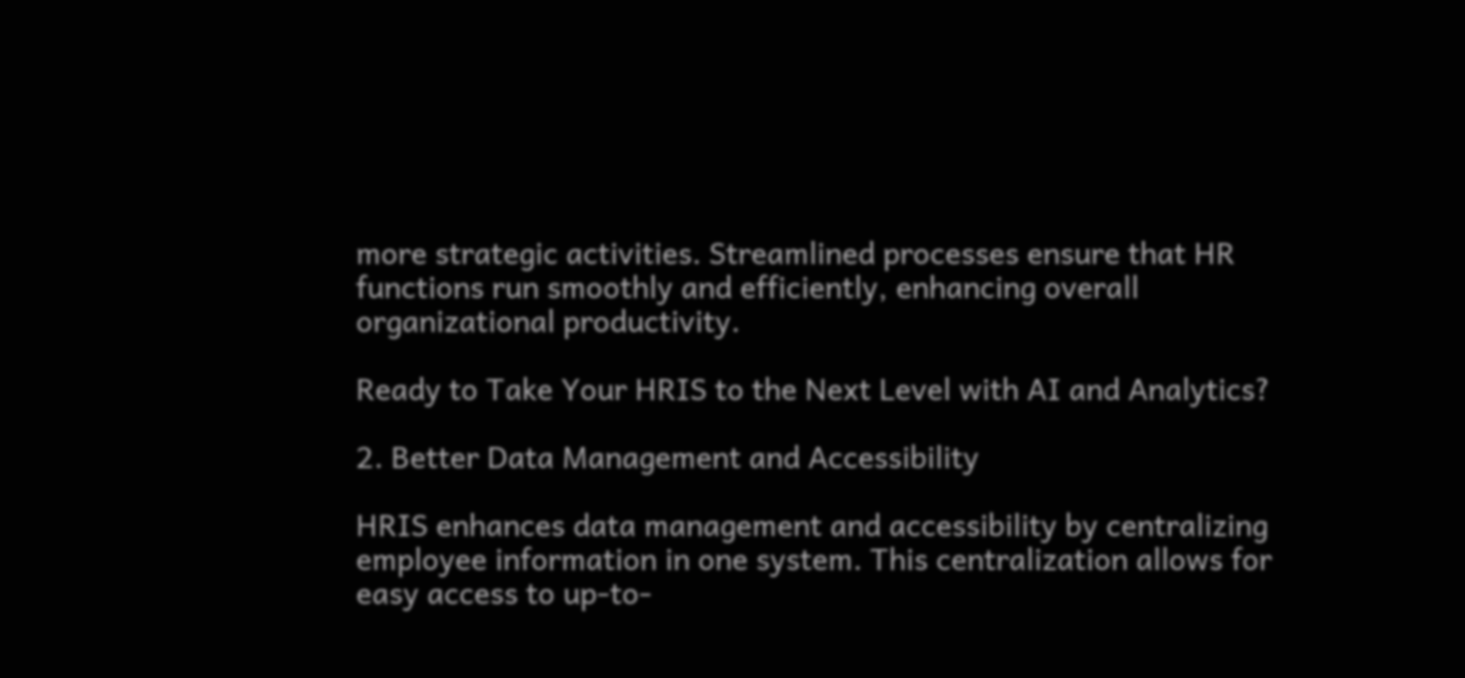more strategic activities. Streamlined processes ensure that HR functions run smoothly and efficiently, enhancing overall organizational productivity.

Ready to Take Your HRIS to the Next Level with AI and Analytics?

2. Better Data Management and Accessibility

HRIS enhances data management and accessibility by centralizing employee information in one system. This centralization allows for easy access to up-to-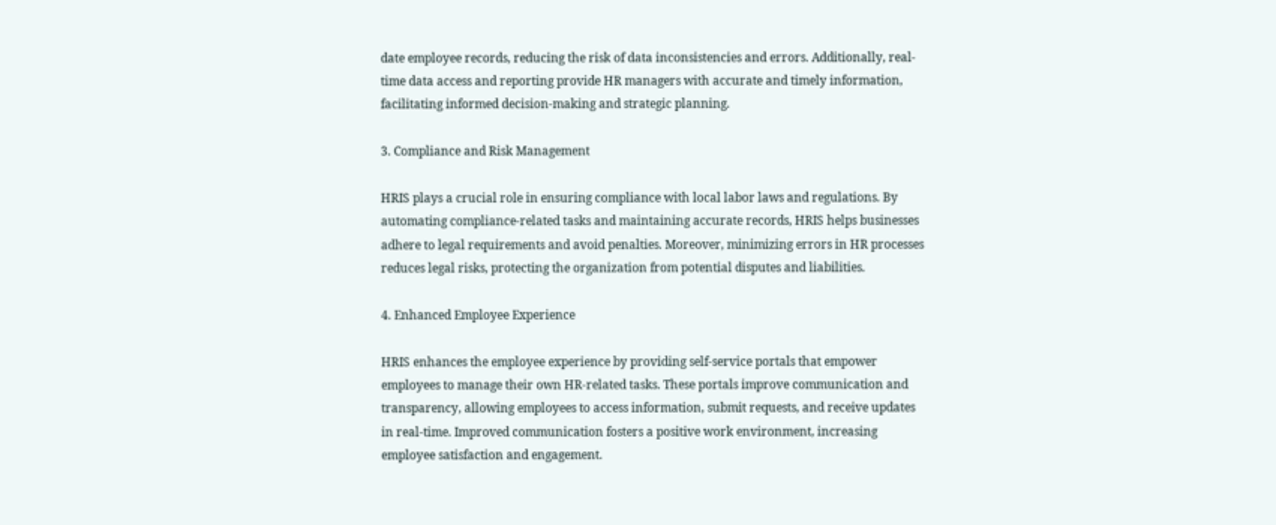date employee records, reducing the risk of data inconsistencies and errors. Additionally, real-time data access and reporting provide HR managers with accurate and timely information, facilitating informed decision-making and strategic planning.

3. Compliance and Risk Management

HRIS plays a crucial role in ensuring compliance with local labor laws and regulations. By automating compliance-related tasks and maintaining accurate records, HRIS helps businesses adhere to legal requirements and avoid penalties. Moreover, minimizing errors in HR processes reduces legal risks, protecting the organization from potential disputes and liabilities.

4. Enhanced Employee Experience

HRIS enhances the employee experience by providing self-service portals that empower employees to manage their own HR-related tasks. These portals improve communication and transparency, allowing employees to access information, submit requests, and receive updates in real-time. Improved communication fosters a positive work environment, increasing employee satisfaction and engagement.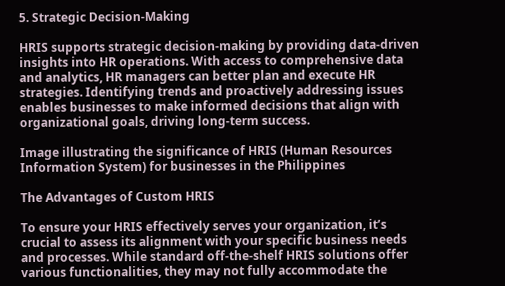5. Strategic Decision-Making

HRIS supports strategic decision-making by providing data-driven insights into HR operations. With access to comprehensive data and analytics, HR managers can better plan and execute HR strategies. Identifying trends and proactively addressing issues enables businesses to make informed decisions that align with organizational goals, driving long-term success.

Image illustrating the significance of HRIS (Human Resources Information System) for businesses in the Philippines

The Advantages of Custom HRIS

To ensure your HRIS effectively serves your organization, it’s crucial to assess its alignment with your specific business needs and processes. While standard off-the-shelf HRIS solutions offer various functionalities, they may not fully accommodate the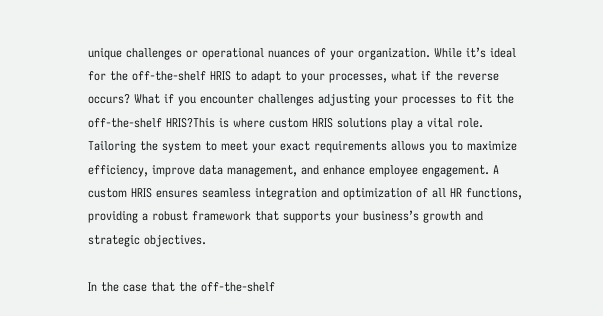unique challenges or operational nuances of your organization. While it’s ideal for the off-the-shelf HRIS to adapt to your processes, what if the reverse occurs? What if you encounter challenges adjusting your processes to fit the off-the-shelf HRIS?This is where custom HRIS solutions play a vital role. Tailoring the system to meet your exact requirements allows you to maximize efficiency, improve data management, and enhance employee engagement. A custom HRIS ensures seamless integration and optimization of all HR functions, providing a robust framework that supports your business’s growth and strategic objectives.

In the case that the off-the-shelf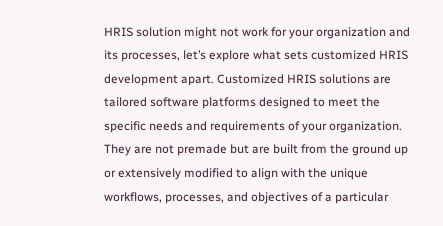HRIS solution might not work for your organization and its processes, let’s explore what sets customized HRIS development apart. Customized HRIS solutions are tailored software platforms designed to meet the specific needs and requirements of your organization. They are not premade but are built from the ground up or extensively modified to align with the unique workflows, processes, and objectives of a particular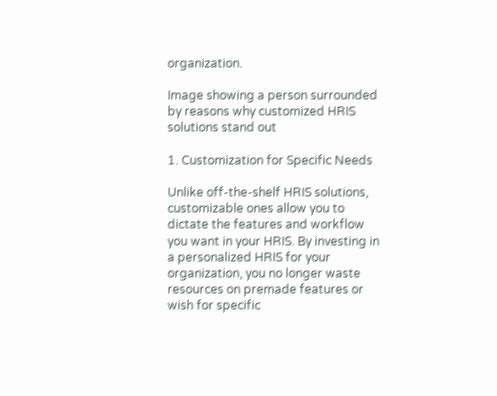organization.

Image showing a person surrounded by reasons why customized HRIS solutions stand out

1. Customization for Specific Needs

Unlike off-the-shelf HRIS solutions, customizable ones allow you to dictate the features and workflow you want in your HRIS. By investing in a personalized HRIS for your organization, you no longer waste resources on premade features or wish for specific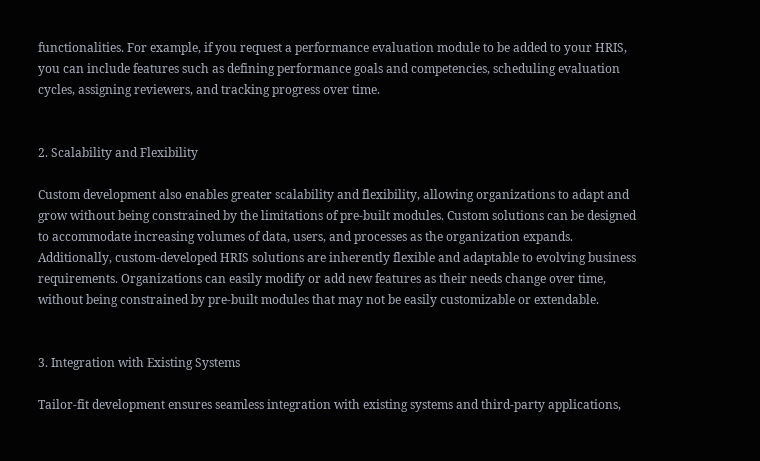functionalities. For example, if you request a performance evaluation module to be added to your HRIS, you can include features such as defining performance goals and competencies, scheduling evaluation cycles, assigning reviewers, and tracking progress over time.


2. Scalability and Flexibility

Custom development also enables greater scalability and flexibility, allowing organizations to adapt and grow without being constrained by the limitations of pre-built modules. Custom solutions can be designed to accommodate increasing volumes of data, users, and processes as the organization expands. Additionally, custom-developed HRIS solutions are inherently flexible and adaptable to evolving business requirements. Organizations can easily modify or add new features as their needs change over time, without being constrained by pre-built modules that may not be easily customizable or extendable.


3. Integration with Existing Systems

Tailor-fit development ensures seamless integration with existing systems and third-party applications,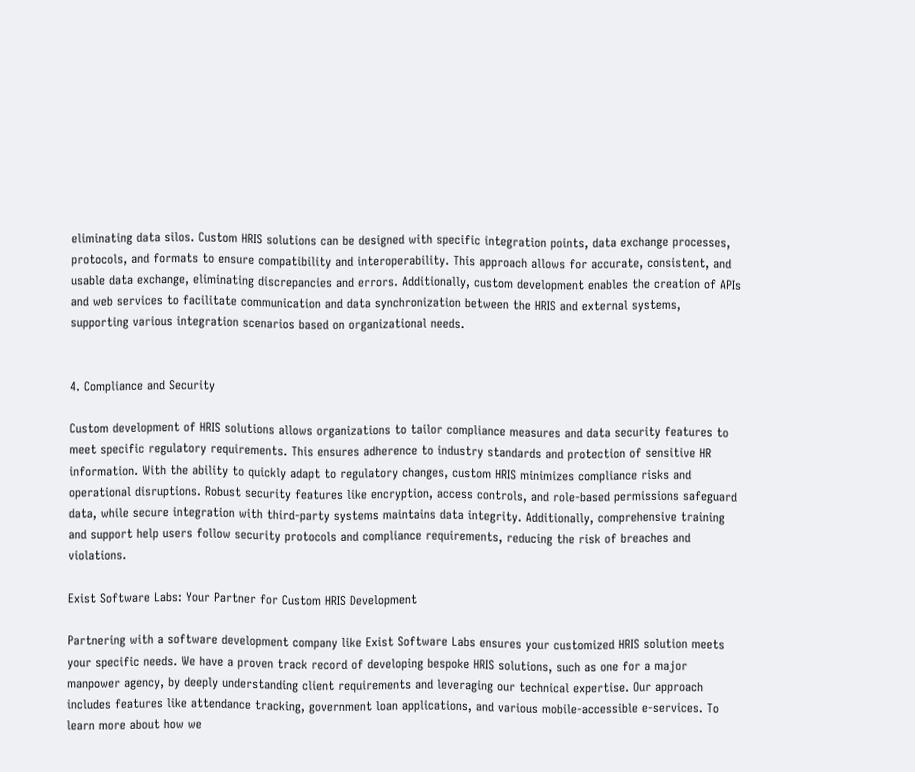eliminating data silos. Custom HRIS solutions can be designed with specific integration points, data exchange processes, protocols, and formats to ensure compatibility and interoperability. This approach allows for accurate, consistent, and usable data exchange, eliminating discrepancies and errors. Additionally, custom development enables the creation of APIs and web services to facilitate communication and data synchronization between the HRIS and external systems, supporting various integration scenarios based on organizational needs.


4. Compliance and Security

Custom development of HRIS solutions allows organizations to tailor compliance measures and data security features to meet specific regulatory requirements. This ensures adherence to industry standards and protection of sensitive HR information. With the ability to quickly adapt to regulatory changes, custom HRIS minimizes compliance risks and operational disruptions. Robust security features like encryption, access controls, and role-based permissions safeguard data, while secure integration with third-party systems maintains data integrity. Additionally, comprehensive training and support help users follow security protocols and compliance requirements, reducing the risk of breaches and violations.

Exist Software Labs: Your Partner for Custom HRIS Development

Partnering with a software development company like Exist Software Labs ensures your customized HRIS solution meets your specific needs. We have a proven track record of developing bespoke HRIS solutions, such as one for a major manpower agency, by deeply understanding client requirements and leveraging our technical expertise. Our approach includes features like attendance tracking, government loan applications, and various mobile-accessible e-services. To learn more about how we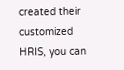created their customized HRIS, you can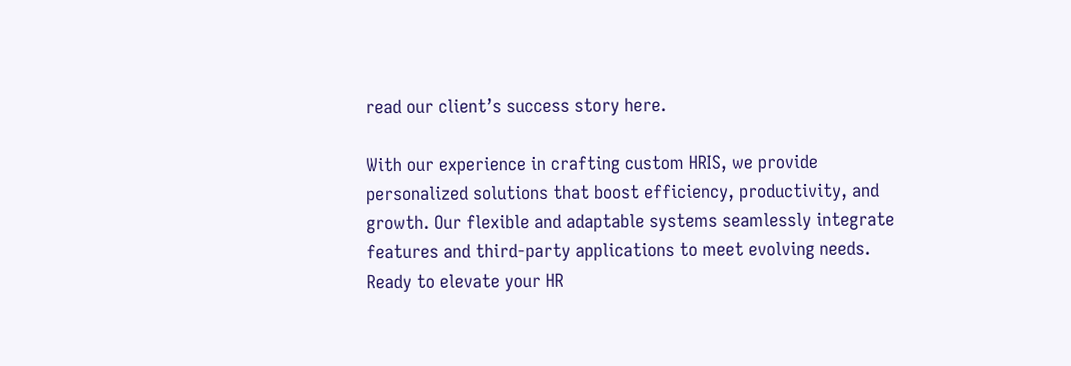read our client’s success story here.

With our experience in crafting custom HRIS, we provide personalized solutions that boost efficiency, productivity, and growth. Our flexible and adaptable systems seamlessly integrate features and third-party applications to meet evolving needs. Ready to elevate your HR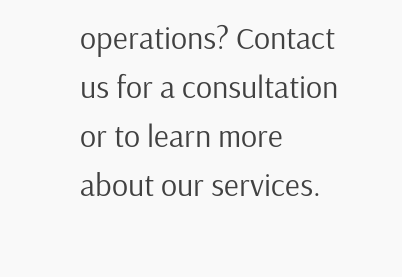operations? Contact us for a consultation or to learn more about our services.